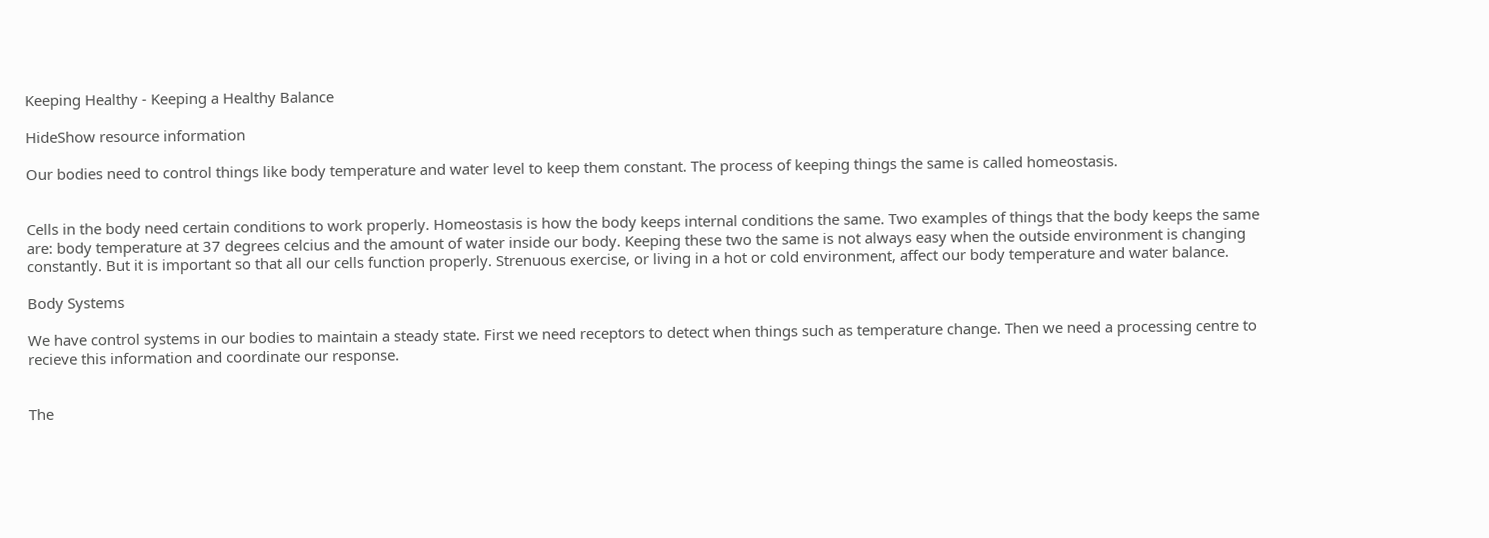Keeping Healthy - Keeping a Healthy Balance

HideShow resource information

Our bodies need to control things like body temperature and water level to keep them constant. The process of keeping things the same is called homeostasis.


Cells in the body need certain conditions to work properly. Homeostasis is how the body keeps internal conditions the same. Two examples of things that the body keeps the same are: body temperature at 37 degrees celcius and the amount of water inside our body. Keeping these two the same is not always easy when the outside environment is changing constantly. But it is important so that all our cells function properly. Strenuous exercise, or living in a hot or cold environment, affect our body temperature and water balance.

Body Systems

We have control systems in our bodies to maintain a steady state. First we need receptors to detect when things such as temperature change. Then we need a processing centre to recieve this information and coordinate our response.


The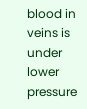blood in veins is under lower pressure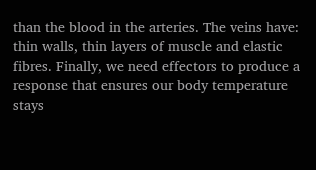than the blood in the arteries. The veins have: thin walls, thin layers of muscle and elastic fibres. Finally, we need effectors to produce a response that ensures our body temperature stays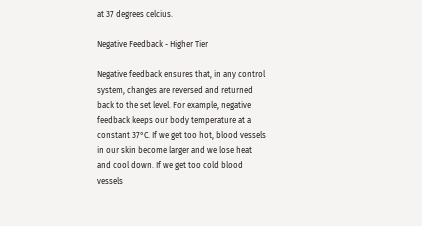at 37 degrees celcius.

Negative Feedback - Higher Tier

Negative feedback ensures that, in any control system, changes are reversed and returned back to the set level. For example, negative feedback keeps our body temperature at a constant 37°C. If we get too hot, blood vessels in our skin become larger and we lose heat and cool down. If we get too cold blood vessels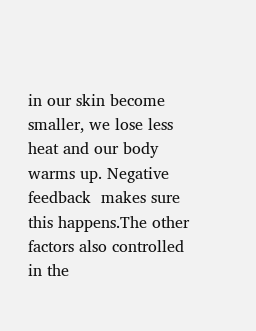in our skin become smaller, we lose less heat and our body warms up. Negative feedback  makes sure this happens.The other factors also controlled in the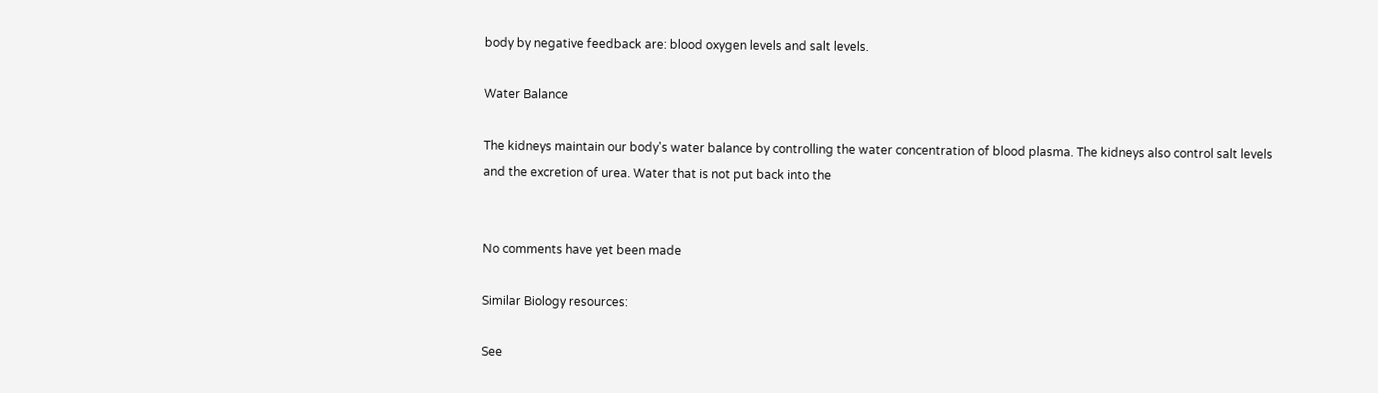body by negative feedback are: blood oxygen levels and salt levels.

Water Balance

The kidneys maintain our body's water balance by controlling the water concentration of blood plasma. The kidneys also control salt levels and the excretion of urea. Water that is not put back into the


No comments have yet been made

Similar Biology resources:

See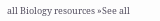all Biology resources »See all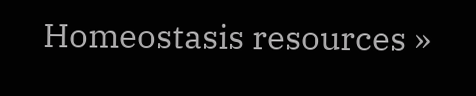Homeostasis resources »